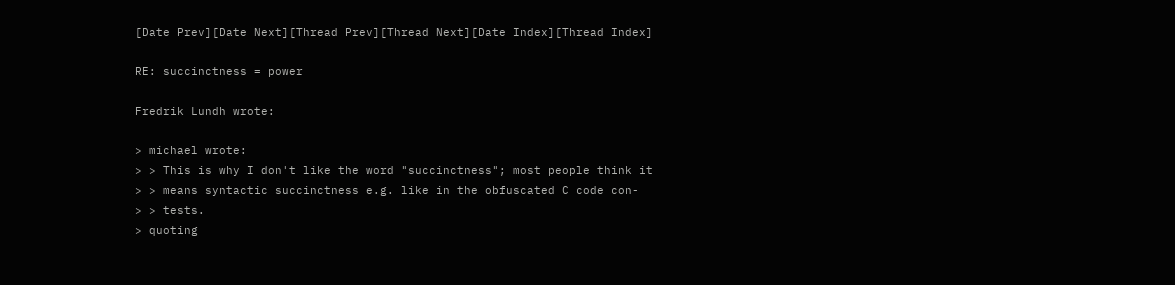[Date Prev][Date Next][Thread Prev][Thread Next][Date Index][Thread Index]

RE: succinctness = power

Fredrik Lundh wrote:

> michael wrote:
> > This is why I don't like the word "succinctness"; most people think it
> > means syntactic succinctness e.g. like in the obfuscated C code con-
> > tests.
> quoting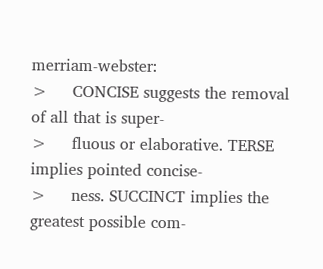merriam-webster:
>     CONCISE suggests the removal of all that is super-
>     fluous or elaborative. TERSE implies pointed concise-
>     ness. SUCCINCT implies the greatest possible com-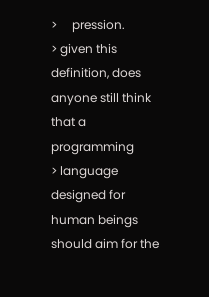>     pression.
> given this definition, does anyone still think that a programming
> language designed for human beings should aim for the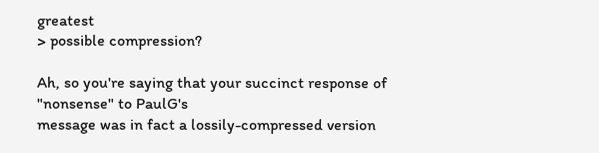greatest
> possible compression?

Ah, so you're saying that your succinct response of "nonsense" to PaulG's
message was in fact a lossily-compressed version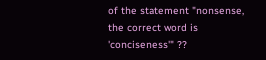of the statement "nonsense,
the correct word is 'conciseness'" ??